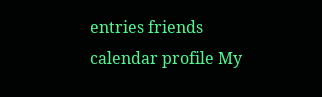entries friends calendar profile My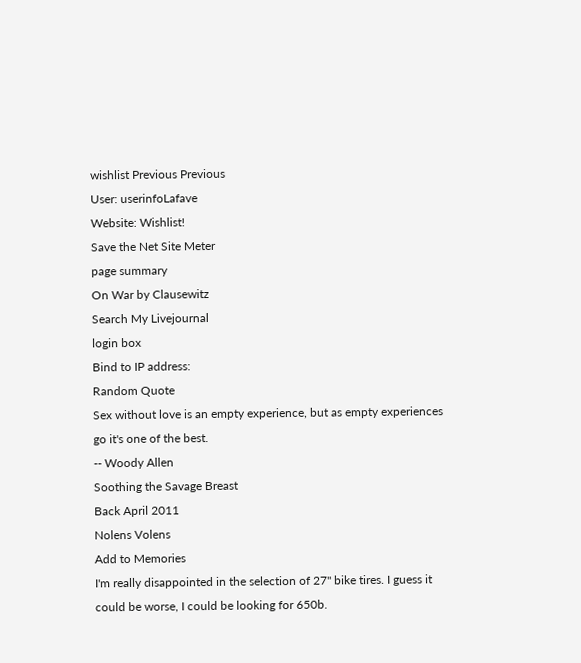wishlist Previous Previous
User: userinfoLafave
Website: Wishlist!
Save the Net Site Meter
page summary
On War by Clausewitz
Search My Livejournal
login box
Bind to IP address:
Random Quote
Sex without love is an empty experience, but as empty experiences go it's one of the best.
-- Woody Allen
Soothing the Savage Breast
Back April 2011
Nolens Volens
Add to Memories
I'm really disappointed in the selection of 27" bike tires. I guess it could be worse, I could be looking for 650b.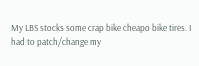My LBS stocks some crap bike cheapo bike tires. I had to patch/change my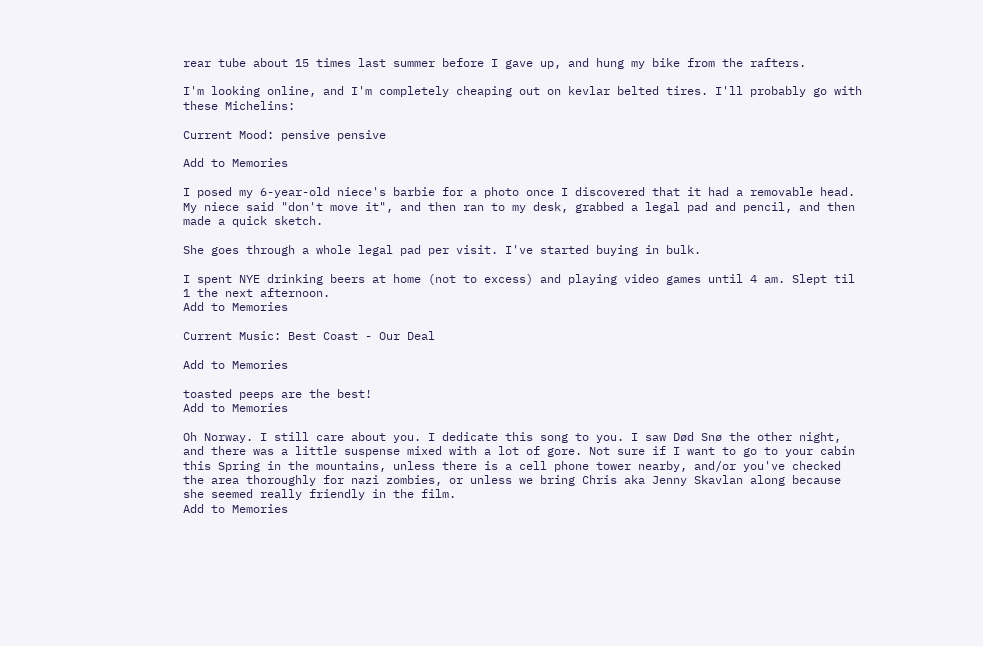rear tube about 15 times last summer before I gave up, and hung my bike from the rafters.

I'm looking online, and I'm completely cheaping out on kevlar belted tires. I'll probably go with these Michelins:

Current Mood: pensive pensive

Add to Memories

I posed my 6-year-old niece's barbie for a photo once I discovered that it had a removable head. My niece said "don't move it", and then ran to my desk, grabbed a legal pad and pencil, and then made a quick sketch.

She goes through a whole legal pad per visit. I've started buying in bulk.

I spent NYE drinking beers at home (not to excess) and playing video games until 4 am. Slept til 1 the next afternoon.
Add to Memories

Current Music: Best Coast - Our Deal

Add to Memories

toasted peeps are the best!
Add to Memories

Oh Norway. I still care about you. I dedicate this song to you. I saw Død Snø the other night, and there was a little suspense mixed with a lot of gore. Not sure if I want to go to your cabin this Spring in the mountains, unless there is a cell phone tower nearby, and/or you've checked the area thoroughly for nazi zombies, or unless we bring Chris aka Jenny Skavlan along because she seemed really friendly in the film.
Add to Memories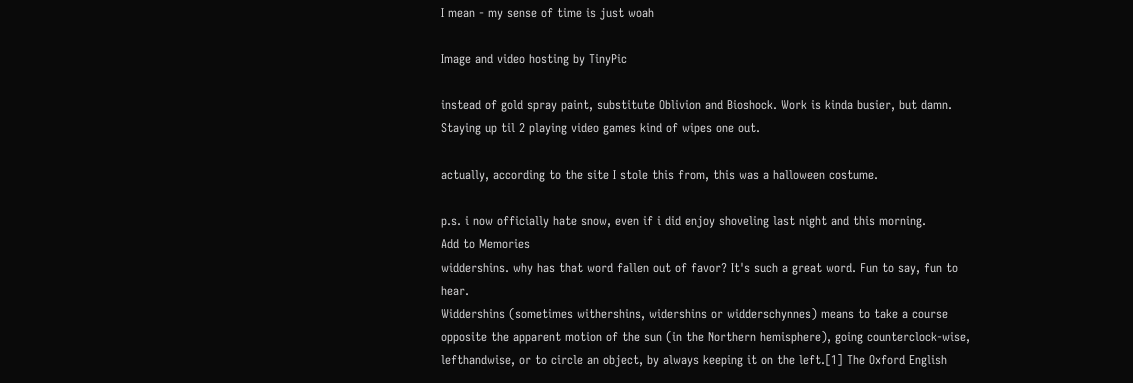I mean - my sense of time is just woah

Image and video hosting by TinyPic

instead of gold spray paint, substitute Oblivion and Bioshock. Work is kinda busier, but damn. Staying up til 2 playing video games kind of wipes one out.

actually, according to the site I stole this from, this was a halloween costume.

p.s. i now officially hate snow, even if i did enjoy shoveling last night and this morning.
Add to Memories
widdershins. why has that word fallen out of favor? It's such a great word. Fun to say, fun to hear.
Widdershins (sometimes withershins, widershins or widderschynnes) means to take a course opposite the apparent motion of the sun (in the Northern hemisphere), going counterclock-wise, lefthandwise, or to circle an object, by always keeping it on the left.[1] The Oxford English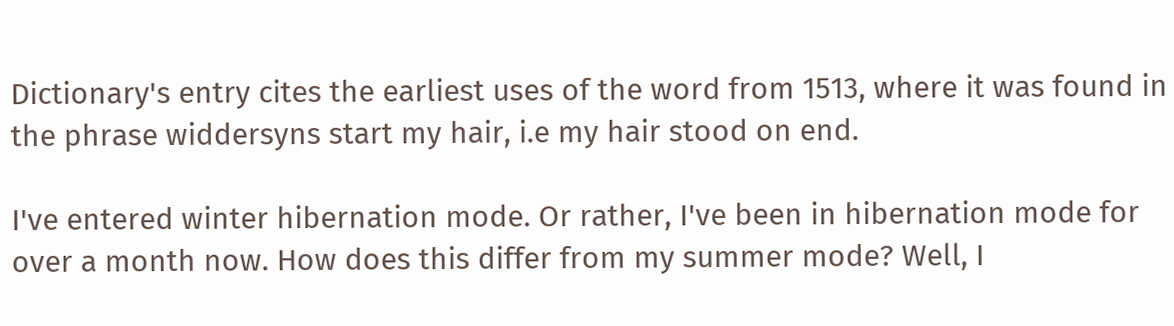Dictionary's entry cites the earliest uses of the word from 1513, where it was found in the phrase widdersyns start my hair, i.e my hair stood on end.

I've entered winter hibernation mode. Or rather, I've been in hibernation mode for over a month now. How does this differ from my summer mode? Well, I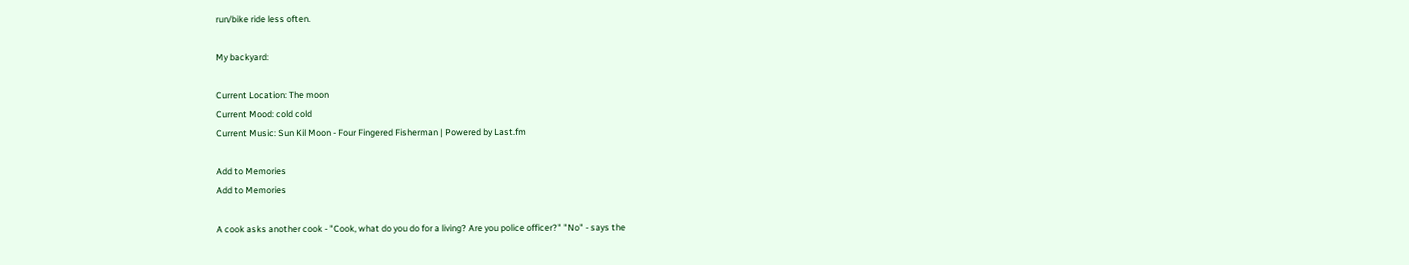run/bike ride less often.

My backyard:

Current Location: The moon
Current Mood: cold cold
Current Music: Sun Kil Moon - Four Fingered Fisherman | Powered by Last.fm

Add to Memories
Add to Memories

A cook asks another cook - "Cook, what do you do for a living? Are you police officer?" "No" - says the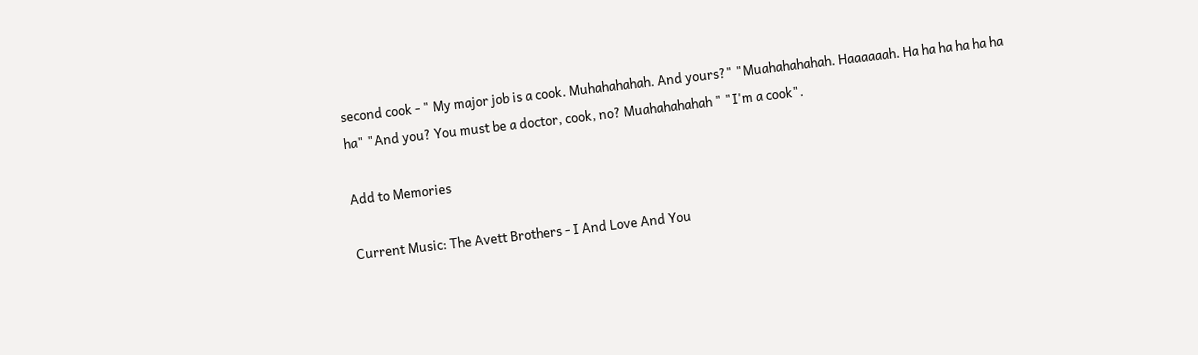second cook - " My major job is a cook. Muhahahahah. And yours?" "Muahahahahah. Haaaaaah. Ha ha ha ha ha ha ha" "And you? You must be a doctor, cook, no? Muahahahahah " "I'm a cook".

Add to Memories

Current Music: The Avett Brothers - I And Love And You